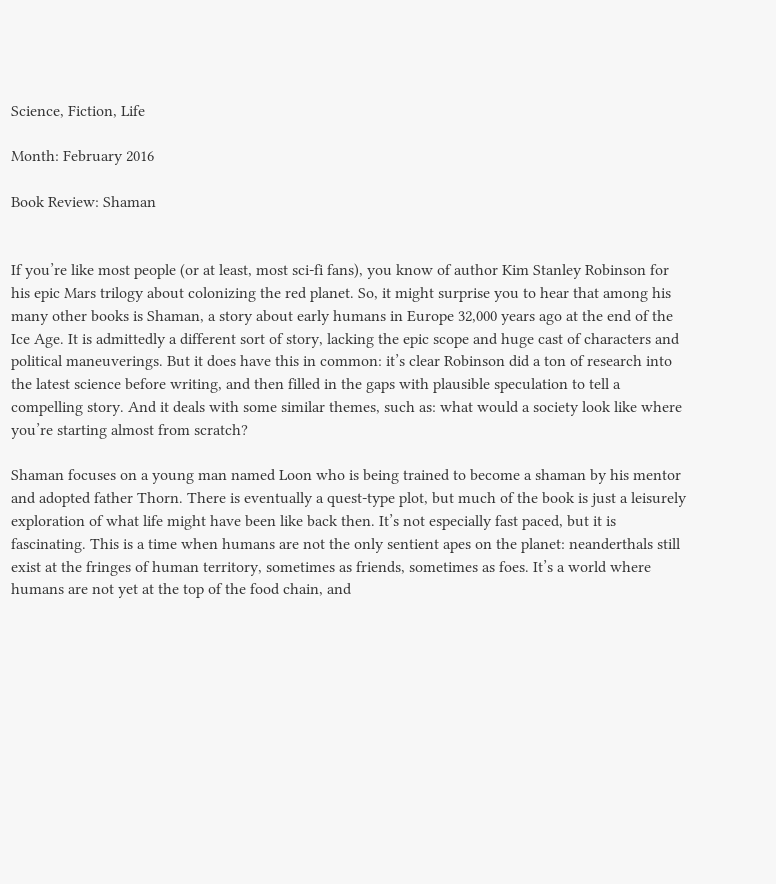Science, Fiction, Life

Month: February 2016

Book Review: Shaman


If you’re like most people (or at least, most sci-fi fans), you know of author Kim Stanley Robinson for his epic Mars trilogy about colonizing the red planet. So, it might surprise you to hear that among his many other books is Shaman, a story about early humans in Europe 32,000 years ago at the end of the Ice Age. It is admittedly a different sort of story, lacking the epic scope and huge cast of characters and political maneuverings. But it does have this in common: it’s clear Robinson did a ton of research into the latest science before writing, and then filled in the gaps with plausible speculation to tell a compelling story. And it deals with some similar themes, such as: what would a society look like where you’re starting almost from scratch?

Shaman focuses on a young man named Loon who is being trained to become a shaman by his mentor and adopted father Thorn. There is eventually a quest-type plot, but much of the book is just a leisurely exploration of what life might have been like back then. It’s not especially fast paced, but it is fascinating. This is a time when humans are not the only sentient apes on the planet: neanderthals still exist at the fringes of human territory, sometimes as friends, sometimes as foes. It’s a world where humans are not yet at the top of the food chain, and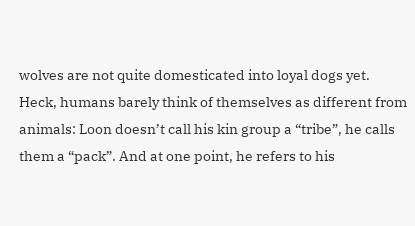wolves are not quite domesticated into loyal dogs yet. Heck, humans barely think of themselves as different from animals: Loon doesn’t call his kin group a “tribe”, he calls them a “pack”. And at one point, he refers to his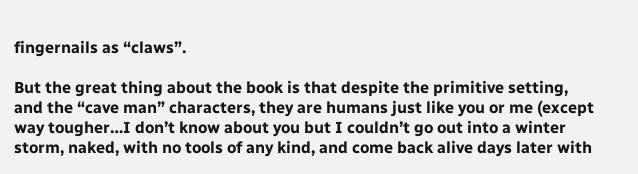fingernails as “claws”.

But the great thing about the book is that despite the primitive setting, and the “cave man” characters, they are humans just like you or me (except way tougher…I don’t know about you but I couldn’t go out into a winter storm, naked, with no tools of any kind, and come back alive days later with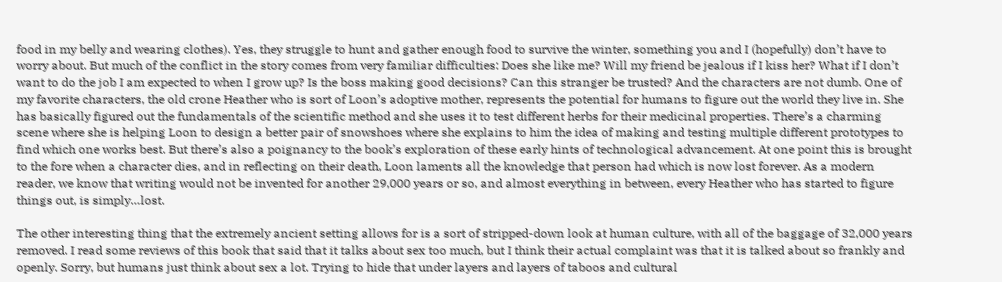food in my belly and wearing clothes). Yes, they struggle to hunt and gather enough food to survive the winter, something you and I (hopefully) don’t have to worry about. But much of the conflict in the story comes from very familiar difficulties: Does she like me? Will my friend be jealous if I kiss her? What if I don’t want to do the job I am expected to when I grow up? Is the boss making good decisions? Can this stranger be trusted? And the characters are not dumb. One of my favorite characters, the old crone Heather who is sort of Loon’s adoptive mother, represents the potential for humans to figure out the world they live in. She has basically figured out the fundamentals of the scientific method and she uses it to test different herbs for their medicinal properties. There’s a charming scene where she is helping Loon to design a better pair of snowshoes where she explains to him the idea of making and testing multiple different prototypes to find which one works best. But there’s also a poignancy to the book’s exploration of these early hints of technological advancement. At one point this is brought to the fore when a character dies, and in reflecting on their death, Loon laments all the knowledge that person had which is now lost forever. As a modern reader, we know that writing would not be invented for another 29,000 years or so, and almost everything in between, every Heather who has started to figure things out, is simply…lost.

The other interesting thing that the extremely ancient setting allows for is a sort of stripped-down look at human culture, with all of the baggage of 32,000 years removed. I read some reviews of this book that said that it talks about sex too much, but I think their actual complaint was that it is talked about so frankly and openly. Sorry, but humans just think about sex a lot. Trying to hide that under layers and layers of taboos and cultural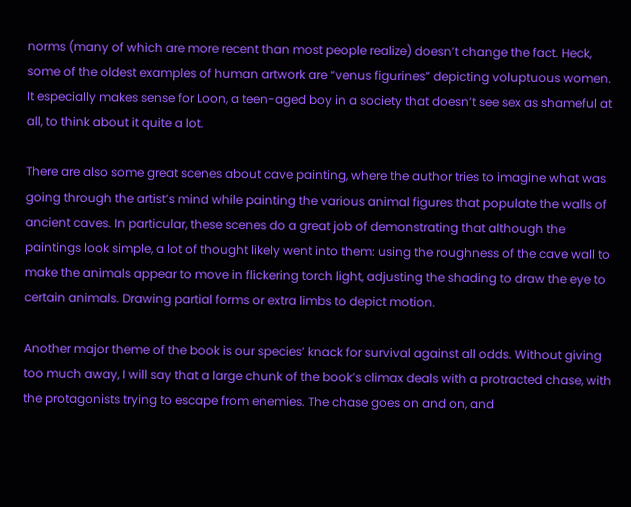norms (many of which are more recent than most people realize) doesn’t change the fact. Heck, some of the oldest examples of human artwork are “venus figurines” depicting voluptuous women. It especially makes sense for Loon, a teen-aged boy in a society that doesn’t see sex as shameful at all, to think about it quite a lot.

There are also some great scenes about cave painting, where the author tries to imagine what was going through the artist’s mind while painting the various animal figures that populate the walls of ancient caves. In particular, these scenes do a great job of demonstrating that although the paintings look simple, a lot of thought likely went into them: using the roughness of the cave wall to make the animals appear to move in flickering torch light, adjusting the shading to draw the eye to certain animals. Drawing partial forms or extra limbs to depict motion.

Another major theme of the book is our species’ knack for survival against all odds. Without giving too much away, I will say that a large chunk of the book’s climax deals with a protracted chase, with the protagonists trying to escape from enemies. The chase goes on and on, and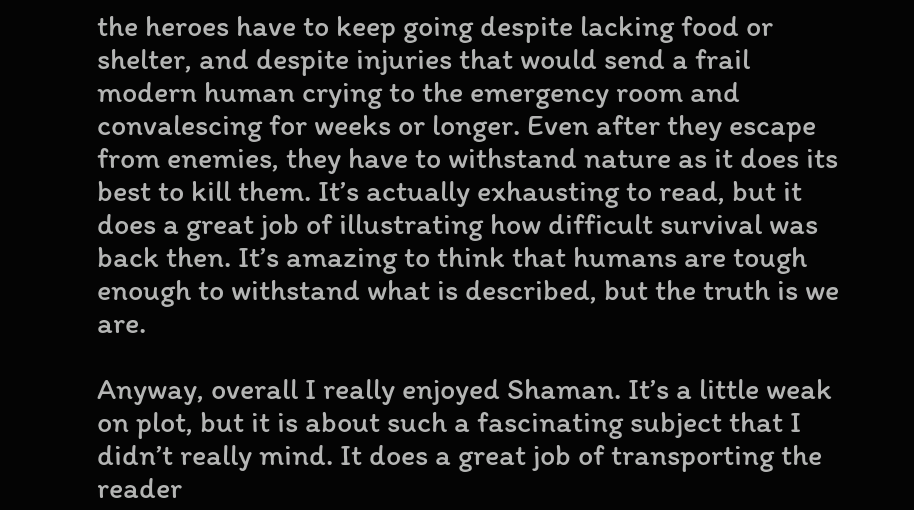the heroes have to keep going despite lacking food or shelter, and despite injuries that would send a frail modern human crying to the emergency room and convalescing for weeks or longer. Even after they escape from enemies, they have to withstand nature as it does its best to kill them. It’s actually exhausting to read, but it does a great job of illustrating how difficult survival was back then. It’s amazing to think that humans are tough enough to withstand what is described, but the truth is we are.

Anyway, overall I really enjoyed Shaman. It’s a little weak on plot, but it is about such a fascinating subject that I didn’t really mind. It does a great job of transporting the reader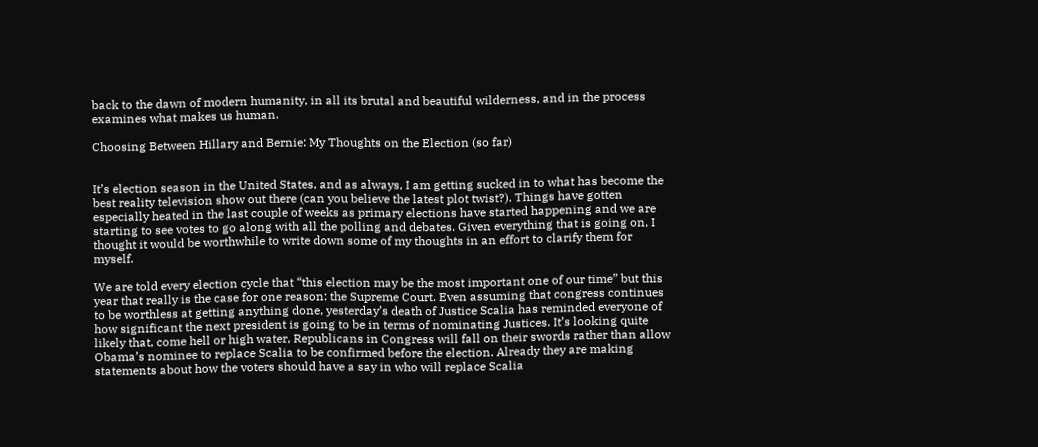back to the dawn of modern humanity, in all its brutal and beautiful wilderness, and in the process examines what makes us human.

Choosing Between Hillary and Bernie: My Thoughts on the Election (so far)


It’s election season in the United States, and as always, I am getting sucked in to what has become the best reality television show out there (can you believe the latest plot twist?). Things have gotten especially heated in the last couple of weeks as primary elections have started happening and we are starting to see votes to go along with all the polling and debates. Given everything that is going on, I thought it would be worthwhile to write down some of my thoughts in an effort to clarify them for myself.

We are told every election cycle that “this election may be the most important one of our time” but this year that really is the case for one reason: the Supreme Court. Even assuming that congress continues to be worthless at getting anything done, yesterday’s death of Justice Scalia has reminded everyone of how significant the next president is going to be in terms of nominating Justices. It’s looking quite likely that, come hell or high water, Republicans in Congress will fall on their swords rather than allow Obama’s nominee to replace Scalia to be confirmed before the election. Already they are making statements about how the voters should have a say in who will replace Scalia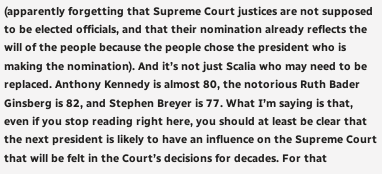(apparently forgetting that Supreme Court justices are not supposed to be elected officials, and that their nomination already reflects the will of the people because the people chose the president who is making the nomination). And it’s not just Scalia who may need to be replaced. Anthony Kennedy is almost 80, the notorious Ruth Bader Ginsberg is 82, and Stephen Breyer is 77. What I’m saying is that, even if you stop reading right here, you should at least be clear that the next president is likely to have an influence on the Supreme Court that will be felt in the Court’s decisions for decades. For that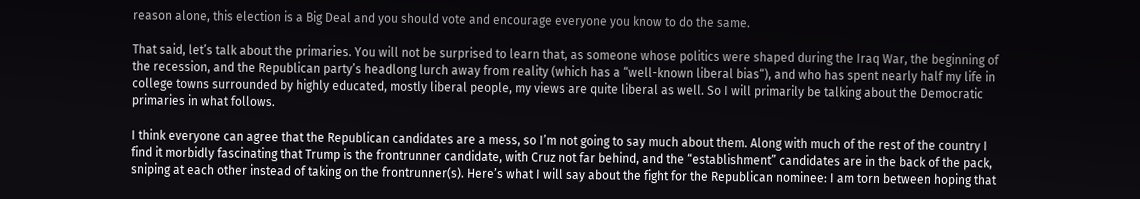reason alone, this election is a Big Deal and you should vote and encourage everyone you know to do the same.

That said, let’s talk about the primaries. You will not be surprised to learn that, as someone whose politics were shaped during the Iraq War, the beginning of the recession, and the Republican party’s headlong lurch away from reality (which has a “well-known liberal bias“), and who has spent nearly half my life in college towns surrounded by highly educated, mostly liberal people, my views are quite liberal as well. So I will primarily be talking about the Democratic primaries in what follows.

I think everyone can agree that the Republican candidates are a mess, so I’m not going to say much about them. Along with much of the rest of the country I find it morbidly fascinating that Trump is the frontrunner candidate, with Cruz not far behind, and the “establishment” candidates are in the back of the pack, sniping at each other instead of taking on the frontrunner(s). Here’s what I will say about the fight for the Republican nominee: I am torn between hoping that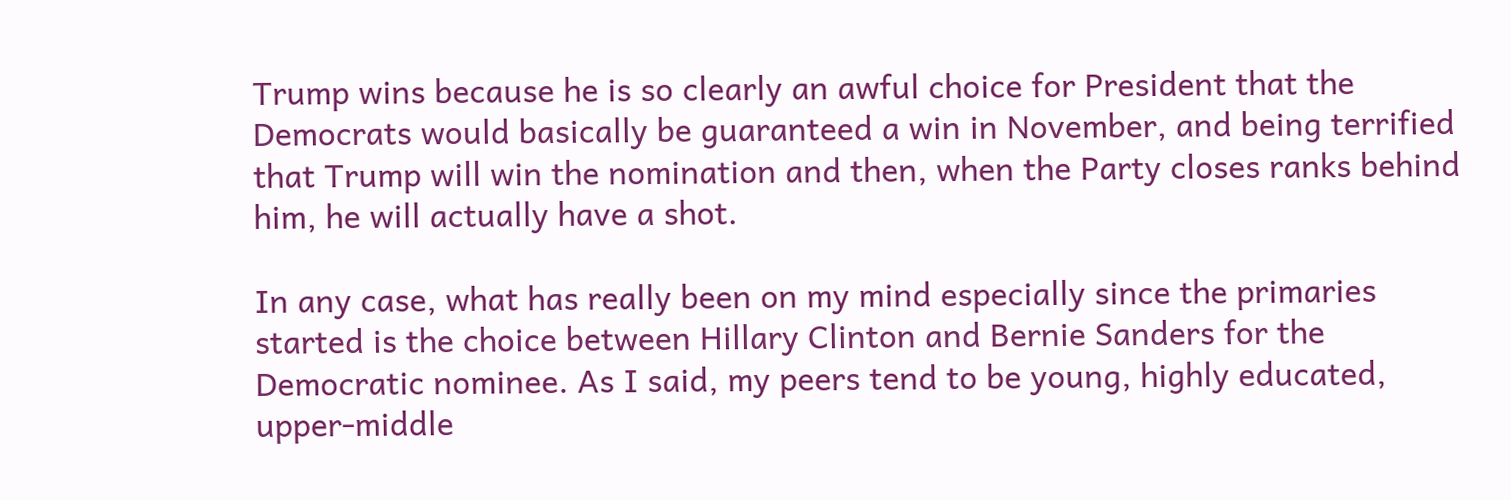Trump wins because he is so clearly an awful choice for President that the Democrats would basically be guaranteed a win in November, and being terrified that Trump will win the nomination and then, when the Party closes ranks behind him, he will actually have a shot.

In any case, what has really been on my mind especially since the primaries started is the choice between Hillary Clinton and Bernie Sanders for the Democratic nominee. As I said, my peers tend to be young, highly educated, upper-middle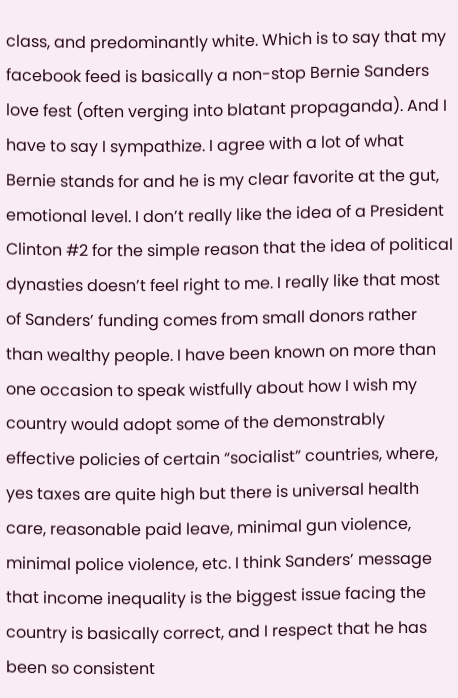class, and predominantly white. Which is to say that my facebook feed is basically a non-stop Bernie Sanders love fest (often verging into blatant propaganda). And I have to say I sympathize. I agree with a lot of what Bernie stands for and he is my clear favorite at the gut, emotional level. I don’t really like the idea of a President Clinton #2 for the simple reason that the idea of political dynasties doesn’t feel right to me. I really like that most of Sanders’ funding comes from small donors rather than wealthy people. I have been known on more than one occasion to speak wistfully about how I wish my country would adopt some of the demonstrably effective policies of certain “socialist” countries, where, yes taxes are quite high but there is universal health care, reasonable paid leave, minimal gun violence, minimal police violence, etc. I think Sanders’ message that income inequality is the biggest issue facing the country is basically correct, and I respect that he has been so consistent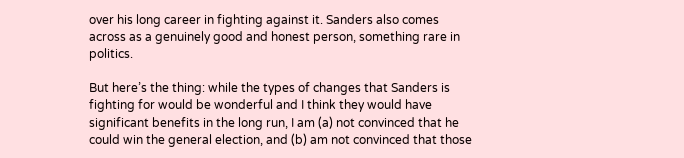over his long career in fighting against it. Sanders also comes across as a genuinely good and honest person, something rare in politics.

But here’s the thing: while the types of changes that Sanders is fighting for would be wonderful and I think they would have significant benefits in the long run, I am (a) not convinced that he could win the general election, and (b) am not convinced that those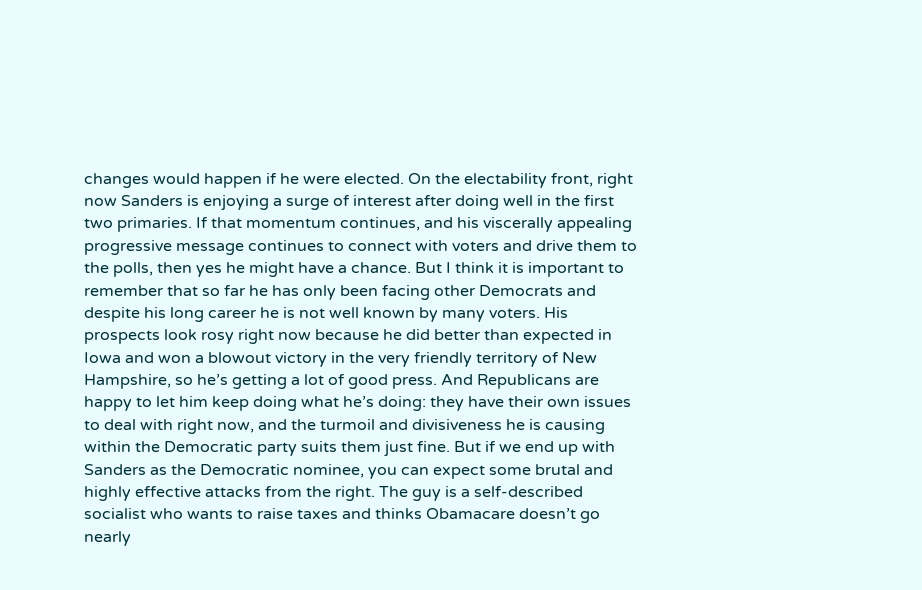changes would happen if he were elected. On the electability front, right now Sanders is enjoying a surge of interest after doing well in the first two primaries. If that momentum continues, and his viscerally appealing progressive message continues to connect with voters and drive them to the polls, then yes he might have a chance. But I think it is important to remember that so far he has only been facing other Democrats and despite his long career he is not well known by many voters. His prospects look rosy right now because he did better than expected in Iowa and won a blowout victory in the very friendly territory of New Hampshire, so he’s getting a lot of good press. And Republicans are happy to let him keep doing what he’s doing: they have their own issues to deal with right now, and the turmoil and divisiveness he is causing within the Democratic party suits them just fine. But if we end up with Sanders as the Democratic nominee, you can expect some brutal and highly effective attacks from the right. The guy is a self-described socialist who wants to raise taxes and thinks Obamacare doesn’t go nearly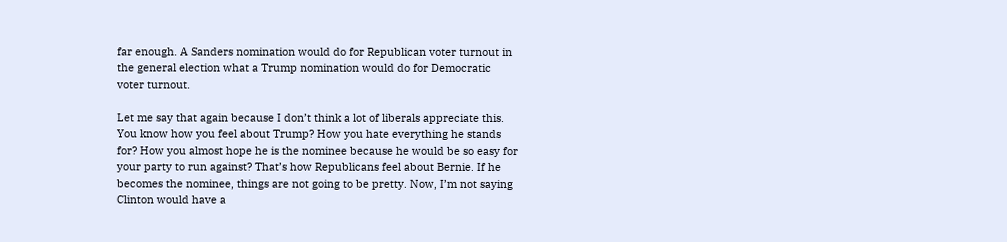far enough. A Sanders nomination would do for Republican voter turnout in the general election what a Trump nomination would do for Democratic voter turnout.

Let me say that again because I don’t think a lot of liberals appreciate this. You know how you feel about Trump? How you hate everything he stands for? How you almost hope he is the nominee because he would be so easy for your party to run against? That’s how Republicans feel about Bernie. If he becomes the nominee, things are not going to be pretty. Now, I’m not saying Clinton would have a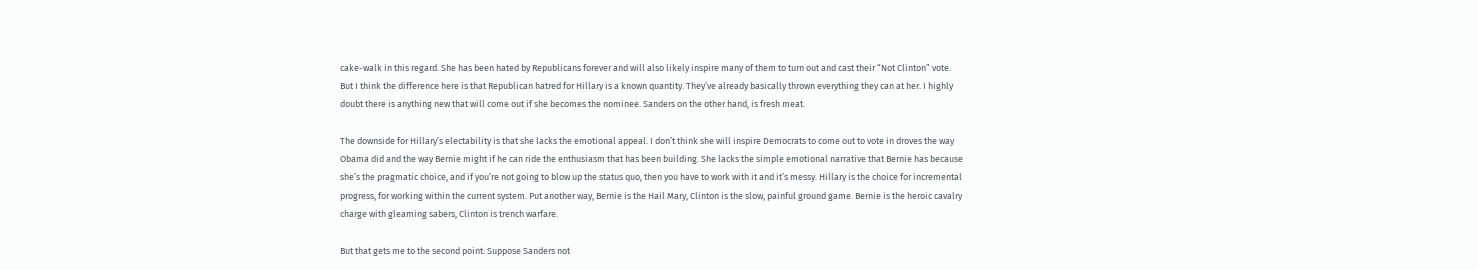cake-walk in this regard. She has been hated by Republicans forever and will also likely inspire many of them to turn out and cast their “Not Clinton” vote. But I think the difference here is that Republican hatred for Hillary is a known quantity. They’ve already basically thrown everything they can at her. I highly doubt there is anything new that will come out if she becomes the nominee. Sanders on the other hand, is fresh meat.

The downside for Hillary’s electability is that she lacks the emotional appeal. I don’t think she will inspire Democrats to come out to vote in droves the way Obama did and the way Bernie might if he can ride the enthusiasm that has been building. She lacks the simple emotional narrative that Bernie has because she’s the pragmatic choice, and if you’re not going to blow up the status quo, then you have to work with it and it’s messy. Hillary is the choice for incremental progress, for working within the current system. Put another way, Bernie is the Hail Mary, Clinton is the slow, painful ground game. Bernie is the heroic cavalry charge with gleaming sabers, Clinton is trench warfare.

But that gets me to the second point: Suppose Sanders not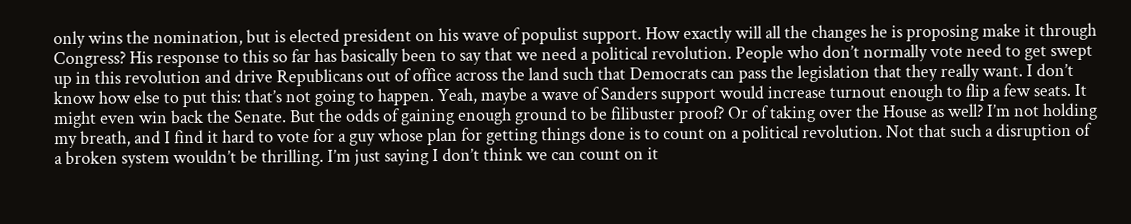only wins the nomination, but is elected president on his wave of populist support. How exactly will all the changes he is proposing make it through Congress? His response to this so far has basically been to say that we need a political revolution. People who don’t normally vote need to get swept up in this revolution and drive Republicans out of office across the land such that Democrats can pass the legislation that they really want. I don’t know how else to put this: that’s not going to happen. Yeah, maybe a wave of Sanders support would increase turnout enough to flip a few seats. It might even win back the Senate. But the odds of gaining enough ground to be filibuster proof? Or of taking over the House as well? I’m not holding my breath, and I find it hard to vote for a guy whose plan for getting things done is to count on a political revolution. Not that such a disruption of a broken system wouldn’t be thrilling. I’m just saying I don’t think we can count on it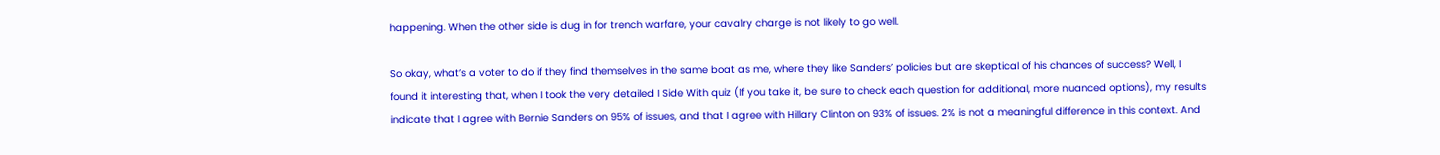happening. When the other side is dug in for trench warfare, your cavalry charge is not likely to go well.

So okay, what’s a voter to do if they find themselves in the same boat as me, where they like Sanders’ policies but are skeptical of his chances of success? Well, I found it interesting that, when I took the very detailed I Side With quiz (If you take it, be sure to check each question for additional, more nuanced options), my results indicate that I agree with Bernie Sanders on 95% of issues, and that I agree with Hillary Clinton on 93% of issues. 2% is not a meaningful difference in this context. And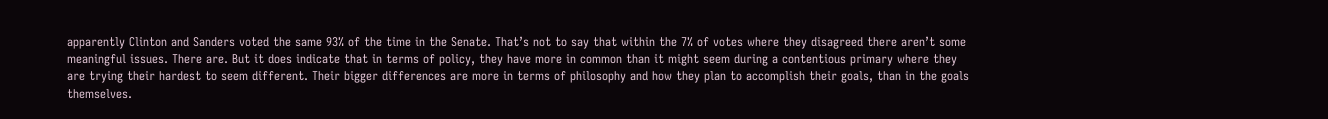apparently Clinton and Sanders voted the same 93% of the time in the Senate. That’s not to say that within the 7% of votes where they disagreed there aren’t some meaningful issues. There are. But it does indicate that in terms of policy, they have more in common than it might seem during a contentious primary where they are trying their hardest to seem different. Their bigger differences are more in terms of philosophy and how they plan to accomplish their goals, than in the goals themselves.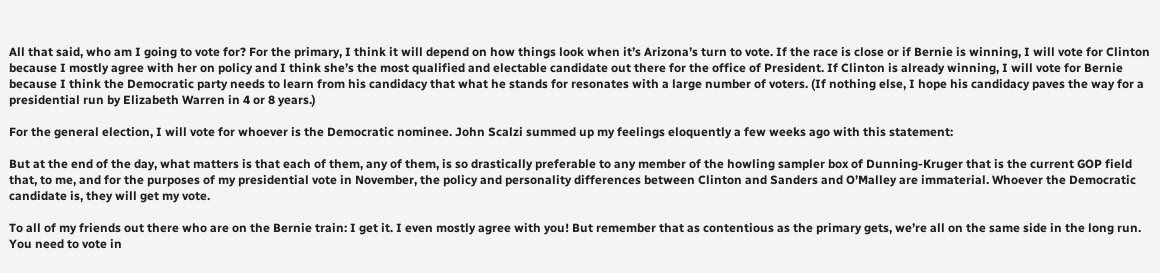All that said, who am I going to vote for? For the primary, I think it will depend on how things look when it’s Arizona’s turn to vote. If the race is close or if Bernie is winning, I will vote for Clinton because I mostly agree with her on policy and I think she’s the most qualified and electable candidate out there for the office of President. If Clinton is already winning, I will vote for Bernie because I think the Democratic party needs to learn from his candidacy that what he stands for resonates with a large number of voters. (If nothing else, I hope his candidacy paves the way for a presidential run by Elizabeth Warren in 4 or 8 years.)

For the general election, I will vote for whoever is the Democratic nominee. John Scalzi summed up my feelings eloquently a few weeks ago with this statement:

But at the end of the day, what matters is that each of them, any of them, is so drastically preferable to any member of the howling sampler box of Dunning-Kruger that is the current GOP field that, to me, and for the purposes of my presidential vote in November, the policy and personality differences between Clinton and Sanders and O’Malley are immaterial. Whoever the Democratic candidate is, they will get my vote.

To all of my friends out there who are on the Bernie train: I get it. I even mostly agree with you! But remember that as contentious as the primary gets, we’re all on the same side in the long run. You need to vote in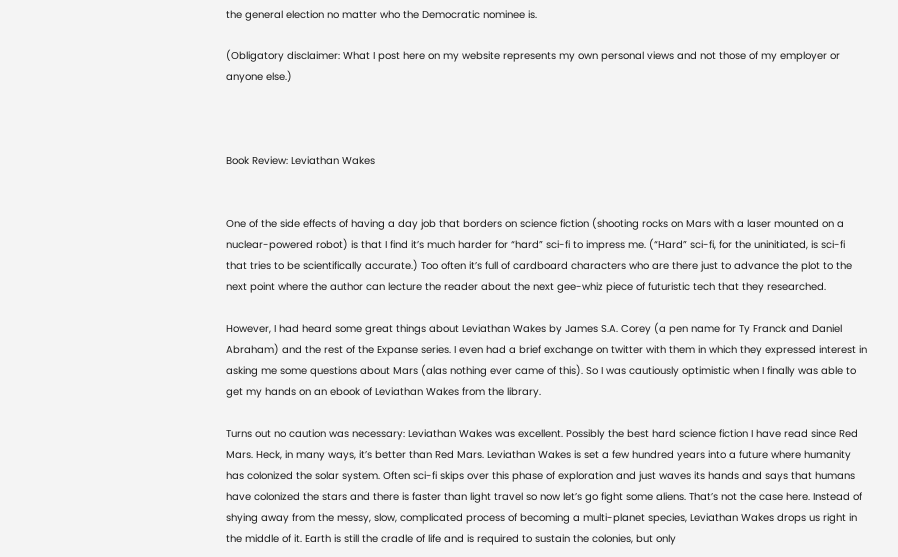the general election no matter who the Democratic nominee is.

(Obligatory disclaimer: What I post here on my website represents my own personal views and not those of my employer or anyone else.)



Book Review: Leviathan Wakes


One of the side effects of having a day job that borders on science fiction (shooting rocks on Mars with a laser mounted on a nuclear-powered robot) is that I find it’s much harder for “hard” sci-fi to impress me. (“Hard” sci-fi, for the uninitiated, is sci-fi that tries to be scientifically accurate.) Too often it’s full of cardboard characters who are there just to advance the plot to the next point where the author can lecture the reader about the next gee-whiz piece of futuristic tech that they researched.

However, I had heard some great things about Leviathan Wakes by James S.A. Corey (a pen name for Ty Franck and Daniel Abraham) and the rest of the Expanse series. I even had a brief exchange on twitter with them in which they expressed interest in asking me some questions about Mars (alas nothing ever came of this). So I was cautiously optimistic when I finally was able to get my hands on an ebook of Leviathan Wakes from the library.

Turns out no caution was necessary: Leviathan Wakes was excellent. Possibly the best hard science fiction I have read since Red Mars. Heck, in many ways, it’s better than Red Mars. Leviathan Wakes is set a few hundred years into a future where humanity has colonized the solar system. Often sci-fi skips over this phase of exploration and just waves its hands and says that humans have colonized the stars and there is faster than light travel so now let’s go fight some aliens. That’s not the case here. Instead of shying away from the messy, slow, complicated process of becoming a multi-planet species, Leviathan Wakes drops us right in the middle of it. Earth is still the cradle of life and is required to sustain the colonies, but only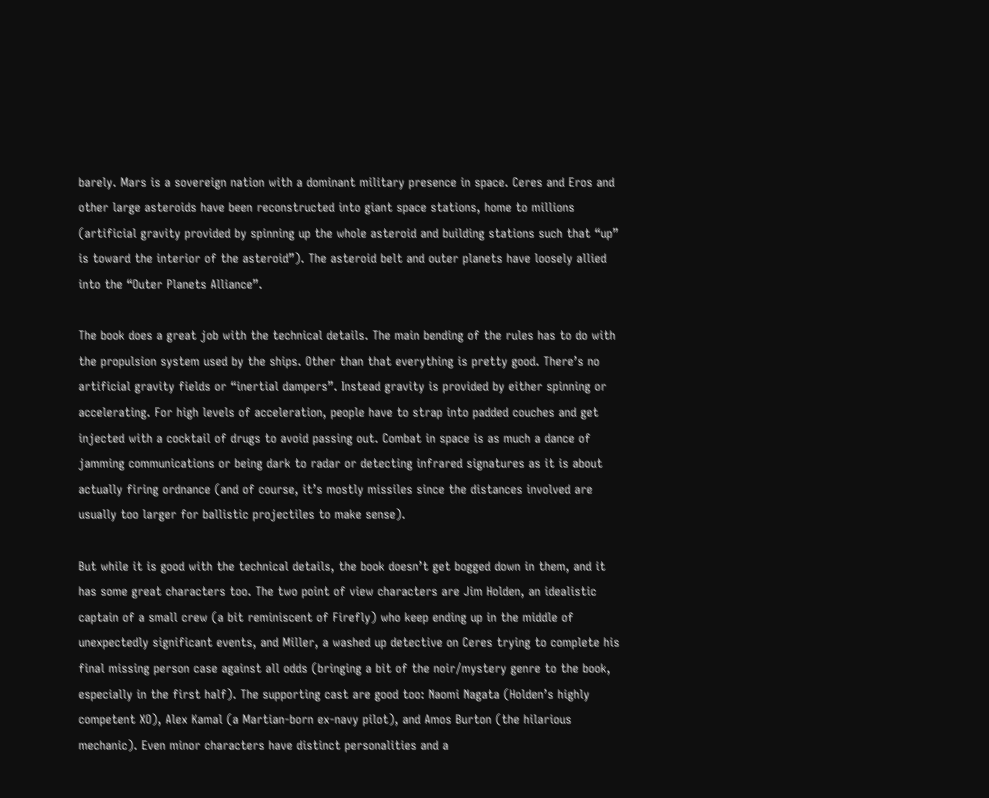barely. Mars is a sovereign nation with a dominant military presence in space. Ceres and Eros and other large asteroids have been reconstructed into giant space stations, home to millions (artificial gravity provided by spinning up the whole asteroid and building stations such that “up” is toward the interior of the asteroid”). The asteroid belt and outer planets have loosely allied into the “Outer Planets Alliance”.

The book does a great job with the technical details. The main bending of the rules has to do with the propulsion system used by the ships. Other than that everything is pretty good. There’s no artificial gravity fields or “inertial dampers”. Instead gravity is provided by either spinning or accelerating. For high levels of acceleration, people have to strap into padded couches and get injected with a cocktail of drugs to avoid passing out. Combat in space is as much a dance of jamming communications or being dark to radar or detecting infrared signatures as it is about actually firing ordnance (and of course, it’s mostly missiles since the distances involved are usually too larger for ballistic projectiles to make sense).

But while it is good with the technical details, the book doesn’t get bogged down in them, and it has some great characters too. The two point of view characters are Jim Holden, an idealistic captain of a small crew (a bit reminiscent of Firefly) who keep ending up in the middle of unexpectedly significant events, and Miller, a washed up detective on Ceres trying to complete his final missing person case against all odds (bringing a bit of the noir/mystery genre to the book, especially in the first half). The supporting cast are good too: Naomi Nagata (Holden’s highly competent XO), Alex Kamal (a Martian-born ex-navy pilot), and Amos Burton (the hilarious mechanic). Even minor characters have distinct personalities and a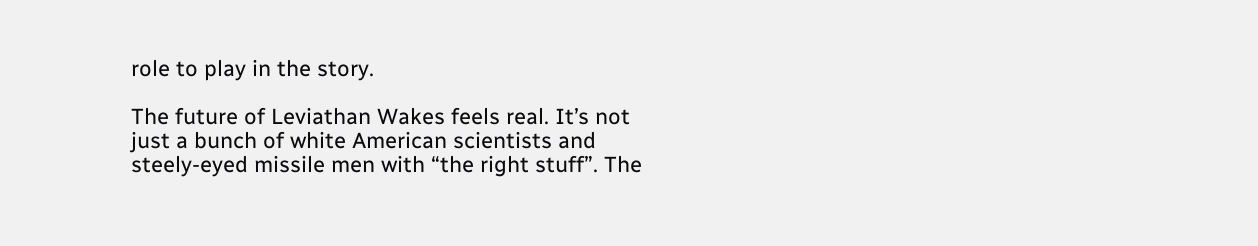role to play in the story.

The future of Leviathan Wakes feels real. It’s not just a bunch of white American scientists and steely-eyed missile men with “the right stuff”. The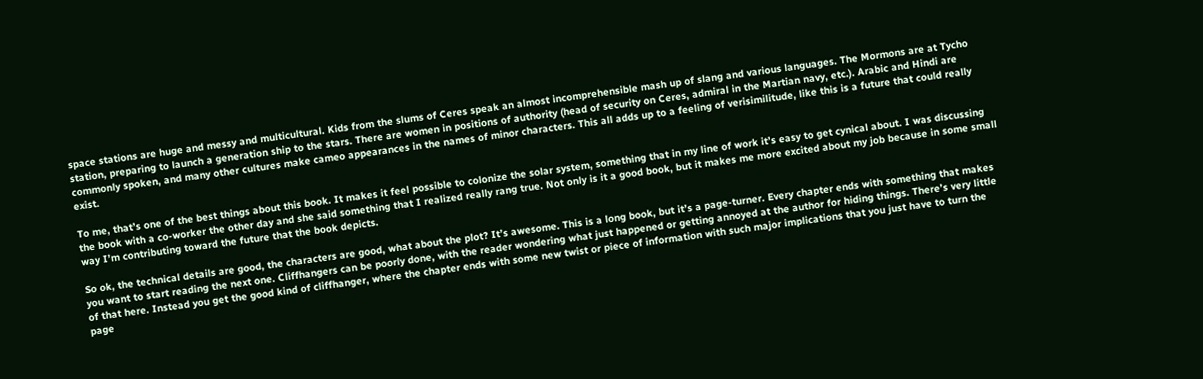space stations are huge and messy and multicultural. Kids from the slums of Ceres speak an almost incomprehensible mash up of slang and various languages. The Mormons are at Tycho station, preparing to launch a generation ship to the stars. There are women in positions of authority (head of security on Ceres, admiral in the Martian navy, etc.). Arabic and Hindi are commonly spoken, and many other cultures make cameo appearances in the names of minor characters. This all adds up to a feeling of verisimilitude, like this is a future that could really exist.

To me, that’s one of the best things about this book. It makes it feel possible to colonize the solar system, something that in my line of work it’s easy to get cynical about. I was discussing the book with a co-worker the other day and she said something that I realized really rang true. Not only is it a good book, but it makes me more excited about my job because in some small way I’m contributing toward the future that the book depicts.

So ok, the technical details are good, the characters are good, what about the plot? It’s awesome. This is a long book, but it’s a page-turner. Every chapter ends with something that makes you want to start reading the next one. Cliffhangers can be poorly done, with the reader wondering what just happened or getting annoyed at the author for hiding things. There’s very little of that here. Instead you get the good kind of cliffhanger, where the chapter ends with some new twist or piece of information with such major implications that you just have to turn the page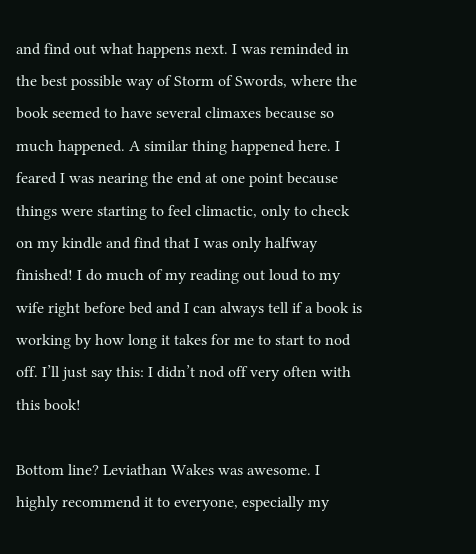and find out what happens next. I was reminded in the best possible way of Storm of Swords, where the book seemed to have several climaxes because so much happened. A similar thing happened here. I feared I was nearing the end at one point because things were starting to feel climactic, only to check on my kindle and find that I was only halfway finished! I do much of my reading out loud to my wife right before bed and I can always tell if a book is working by how long it takes for me to start to nod off. I’ll just say this: I didn’t nod off very often with this book!

Bottom line? Leviathan Wakes was awesome. I highly recommend it to everyone, especially my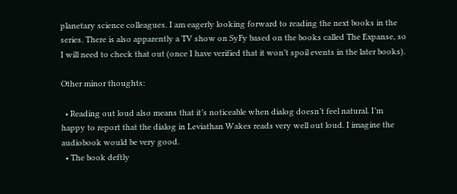planetary science colleagues. I am eagerly looking forward to reading the next books in the series. There is also apparently a TV show on SyFy based on the books called The Expanse, so I will need to check that out (once I have verified that it won’t spoil events in the later books).

Other minor thoughts:

  • Reading out loud also means that it’s noticeable when dialog doesn’t feel natural. I’m happy to report that the dialog in Leviathan Wakes reads very well out loud. I imagine the audiobook would be very good.
  • The book deftly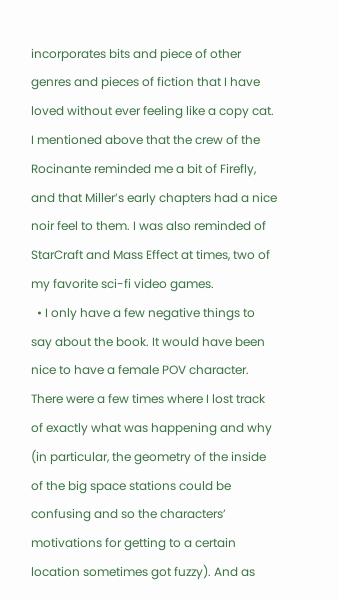incorporates bits and piece of other genres and pieces of fiction that I have loved without ever feeling like a copy cat. I mentioned above that the crew of the Rocinante reminded me a bit of Firefly, and that Miller’s early chapters had a nice noir feel to them. I was also reminded of StarCraft and Mass Effect at times, two of my favorite sci-fi video games.
  • I only have a few negative things to say about the book. It would have been nice to have a female POV character. There were a few times where I lost track of exactly what was happening and why (in particular, the geometry of the inside of the big space stations could be confusing and so the characters’ motivations for getting to a certain location sometimes got fuzzy). And as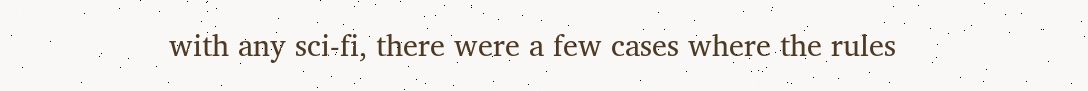with any sci-fi, there were a few cases where the rules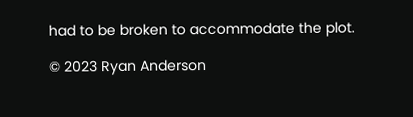had to be broken to accommodate the plot.

© 2023 Ryan Anderson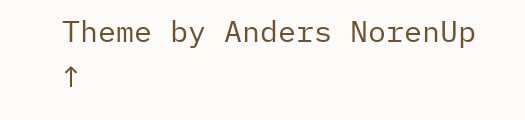Theme by Anders NorenUp ↑